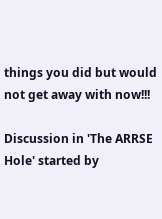things you did but would not get away with now!!!

Discussion in 'The ARRSE Hole' started by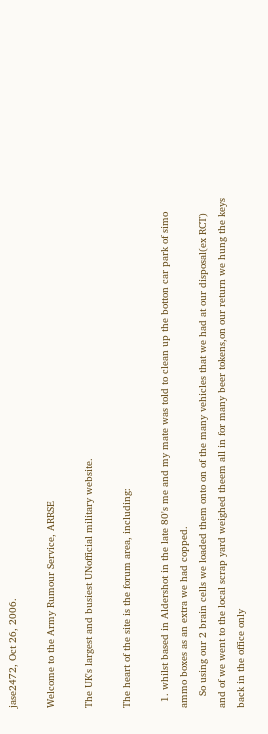jase2472, Oct 26, 2006.

Welcome to the Army Rumour Service, ARRSE

The UK's largest and busiest UNofficial military website.

The heart of the site is the forum area, including:

  1. whilst based in Aldershot in the late 80's me and my mate was told to clean up the botton car park of simo ammo boxes as an extra we had copped.
    So using our 2 brain cells we loaded them onto on of the many vehicles that we had at our disposal(ex RCT) and of we went to the local scrap yard weighed theem all in for many beer tokens,on our return we hung the keys back in the office only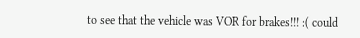to see that the vehicle was VOR for brakes!!! :( could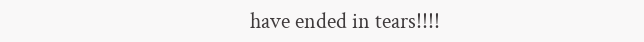have ended in tears!!!!